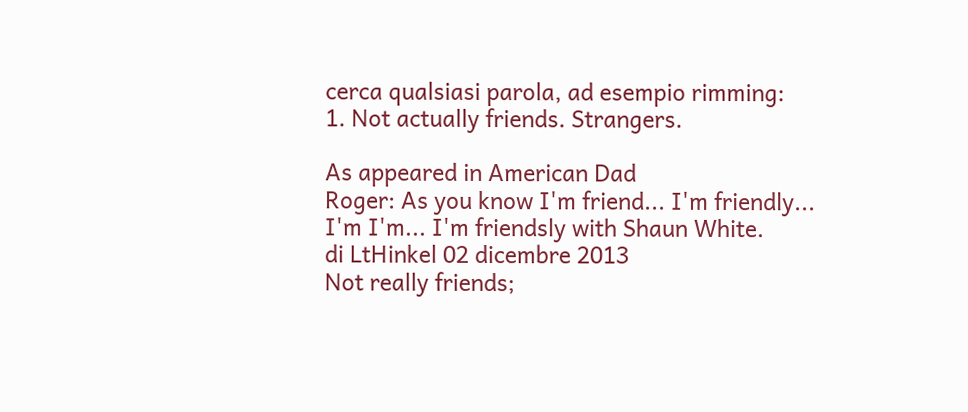cerca qualsiasi parola, ad esempio rimming:
1. Not actually friends. Strangers.

As appeared in American Dad
Roger: As you know I'm friend... I'm friendly... I'm I'm... I'm friendsly with Shaun White.
di LtHinkel 02 dicembre 2013
Not really friends;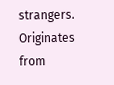strangers. Originates from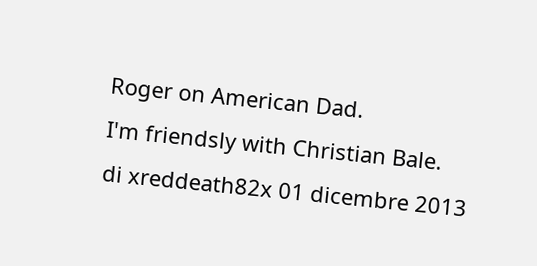Roger on American Dad.
I'm friendsly with Christian Bale.
di xreddeath82x 01 dicembre 2013